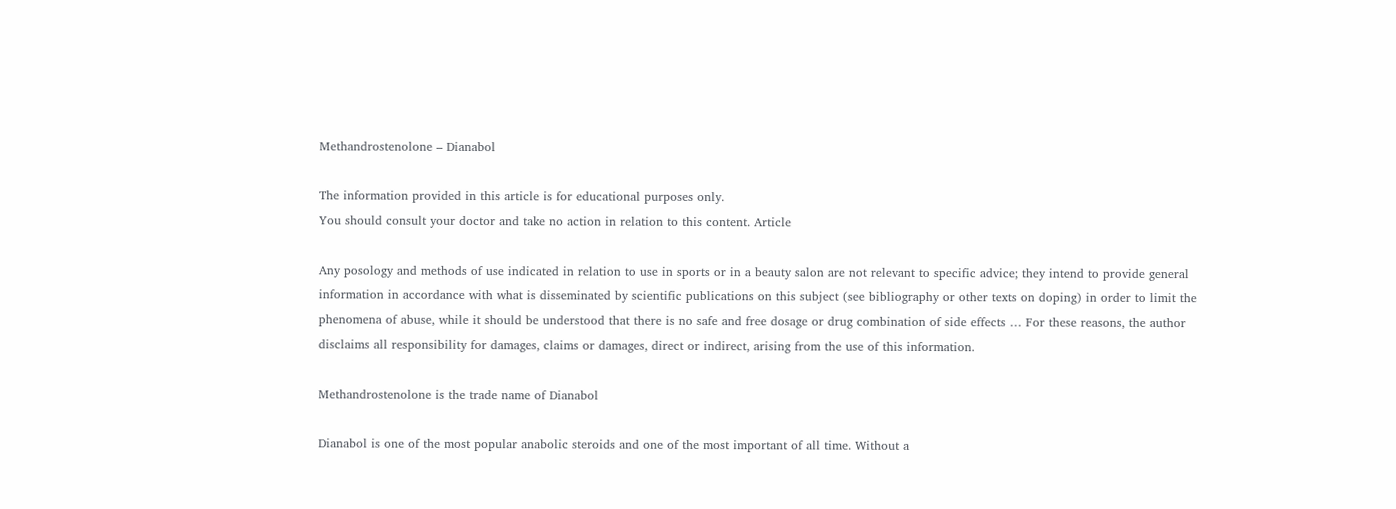Methandrostenolone – Dianabol

The information provided in this article is for educational purposes only.
You should consult your doctor and take no action in relation to this content. Article

Any posology and methods of use indicated in relation to use in sports or in a beauty salon are not relevant to specific advice; they intend to provide general information in accordance with what is disseminated by scientific publications on this subject (see bibliography or other texts on doping) in order to limit the phenomena of abuse, while it should be understood that there is no safe and free dosage or drug combination of side effects … For these reasons, the author disclaims all responsibility for damages, claims or damages, direct or indirect, arising from the use of this information.

Methandrostenolone is the trade name of Dianabol

Dianabol is one of the most popular anabolic steroids and one of the most important of all time. Without a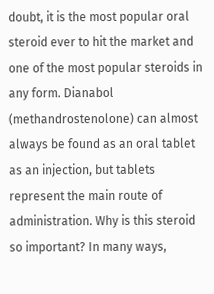doubt, it is the most popular oral steroid ever to hit the market and one of the most popular steroids in any form. Dianabol (methandrostenolone) can almost always be found as an oral tablet as an injection, but tablets represent the main route of administration. Why is this steroid so important? In many ways,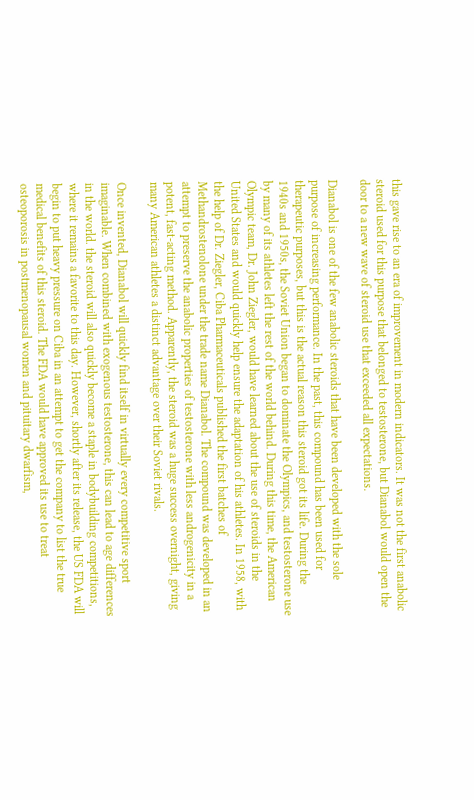this gave rise to an era of improvement in modern indicators. It was not the first anabolic steroid used for this purpose that belonged to testosterone, but Dianabol would open the door to a new wave of steroid use that exceeded all expectations.

Dianabol is one of the few anabolic steroids that have been developed with the sole purpose of increasing performance. In the past, this compound has been used for therapeutic purposes, but this is the actual reason this steroid got its life. During the 1940s and 1950s, the Soviet Union began to dominate the Olympics, and testosterone use by many of its athletes left the rest of the world behind. During this time, the American Olympic team, Dr. John Ziegler, would have learned about the use of steroids in the United States and would quickly help ensure the adaptation of his athletes. In 1958, with the help of Dr. Ziegler, Ciba Pharmaceuticals published the first batches of Methandrostenolone under the trade name Dianabol. The compound was developed in an attempt to preserve the anabolic properties of testosterone with less androgenicity in a potent, fast-acting method. Apparently, the steroid was a huge success overnight, giving many American athletes a distinct advantage over their Soviet rivals.

Once invented, Dianabol will quickly find itself in virtually every competitive sport imaginable. When combined with exogenous testosterone, this can lead to age differences in the world. the steroid will also quickly become a staple in bodybuilding competitions, where it remains a favorite to this day. However, shortly after its release, the US FDA will begin to put heavy pressure on Ciba in an attempt to get the company to list the true medical benefits of this steroid. The FDA would have approved its use to treat osteoporosis in postmenopausal women and pituitary dwarfism,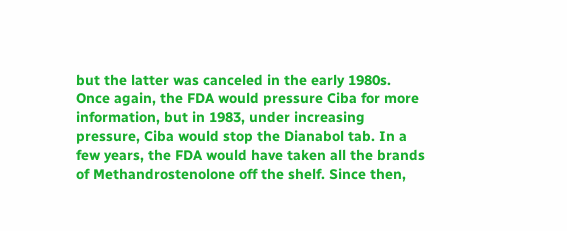but the latter was canceled in the early 1980s. Once again, the FDA would pressure Ciba for more information, but in 1983, under increasing pressure, Ciba would stop the Dianabol tab. In a few years, the FDA would have taken all the brands of Methandrostenolone off the shelf. Since then,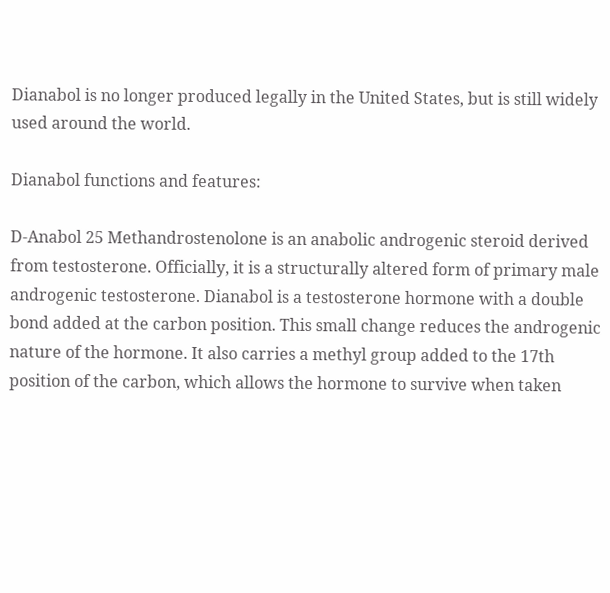Dianabol is no longer produced legally in the United States, but is still widely used around the world.

Dianabol functions and features:

D-Anabol 25 Methandrostenolone is an anabolic androgenic steroid derived from testosterone. Officially, it is a structurally altered form of primary male androgenic testosterone. Dianabol is a testosterone hormone with a double bond added at the carbon position. This small change reduces the androgenic nature of the hormone. It also carries a methyl group added to the 17th position of the carbon, which allows the hormone to survive when taken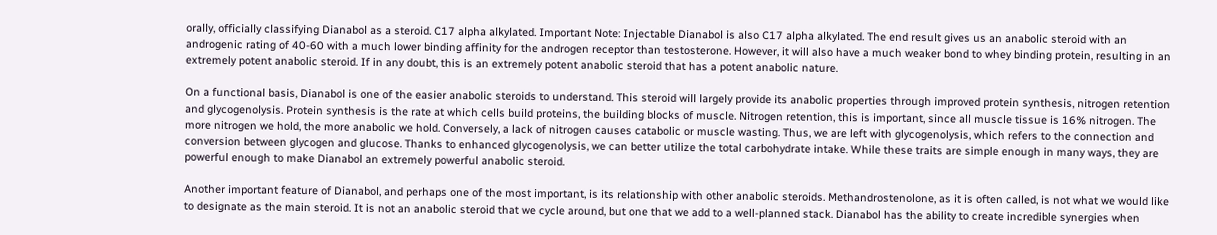orally, officially classifying Dianabol as a steroid. C17 alpha alkylated. Important Note: Injectable Dianabol is also C17 alpha alkylated. The end result gives us an anabolic steroid with an androgenic rating of 40-60 with a much lower binding affinity for the androgen receptor than testosterone. However, it will also have a much weaker bond to whey binding protein, resulting in an extremely potent anabolic steroid. If in any doubt, this is an extremely potent anabolic steroid that has a potent anabolic nature.

On a functional basis, Dianabol is one of the easier anabolic steroids to understand. This steroid will largely provide its anabolic properties through improved protein synthesis, nitrogen retention and glycogenolysis. Protein synthesis is the rate at which cells build proteins, the building blocks of muscle. Nitrogen retention, this is important, since all muscle tissue is 16% nitrogen. The more nitrogen we hold, the more anabolic we hold. Conversely, a lack of nitrogen causes catabolic or muscle wasting. Thus, we are left with glycogenolysis, which refers to the connection and conversion between glycogen and glucose. Thanks to enhanced glycogenolysis, we can better utilize the total carbohydrate intake. While these traits are simple enough in many ways, they are powerful enough to make Dianabol an extremely powerful anabolic steroid.

Another important feature of Dianabol, and perhaps one of the most important, is its relationship with other anabolic steroids. Methandrostenolone, as it is often called, is not what we would like to designate as the main steroid. It is not an anabolic steroid that we cycle around, but one that we add to a well-planned stack. Dianabol has the ability to create incredible synergies when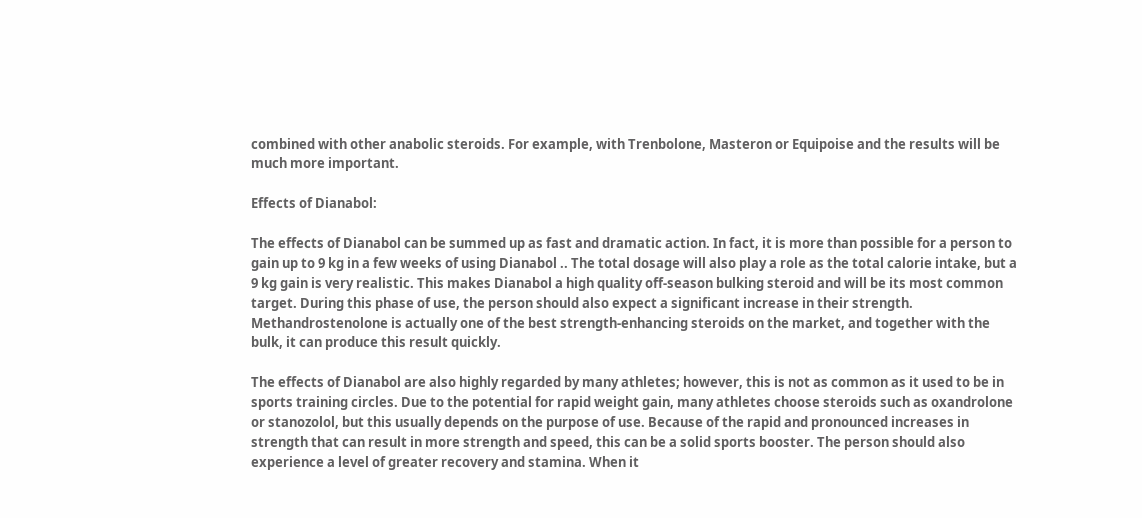combined with other anabolic steroids. For example, with Trenbolone, Masteron or Equipoise and the results will be much more important.

Effects of Dianabol:

The effects of Dianabol can be summed up as fast and dramatic action. In fact, it is more than possible for a person to gain up to 9 kg in a few weeks of using Dianabol .. The total dosage will also play a role as the total calorie intake, but a 9 kg gain is very realistic. This makes Dianabol a high quality off-season bulking steroid and will be its most common target. During this phase of use, the person should also expect a significant increase in their strength. Methandrostenolone is actually one of the best strength-enhancing steroids on the market, and together with the bulk, it can produce this result quickly.

The effects of Dianabol are also highly regarded by many athletes; however, this is not as common as it used to be in sports training circles. Due to the potential for rapid weight gain, many athletes choose steroids such as oxandrolone or stanozolol, but this usually depends on the purpose of use. Because of the rapid and pronounced increases in strength that can result in more strength and speed, this can be a solid sports booster. The person should also experience a level of greater recovery and stamina. When it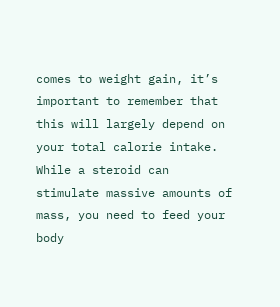comes to weight gain, it’s important to remember that this will largely depend on your total calorie intake. While a steroid can stimulate massive amounts of mass, you need to feed your body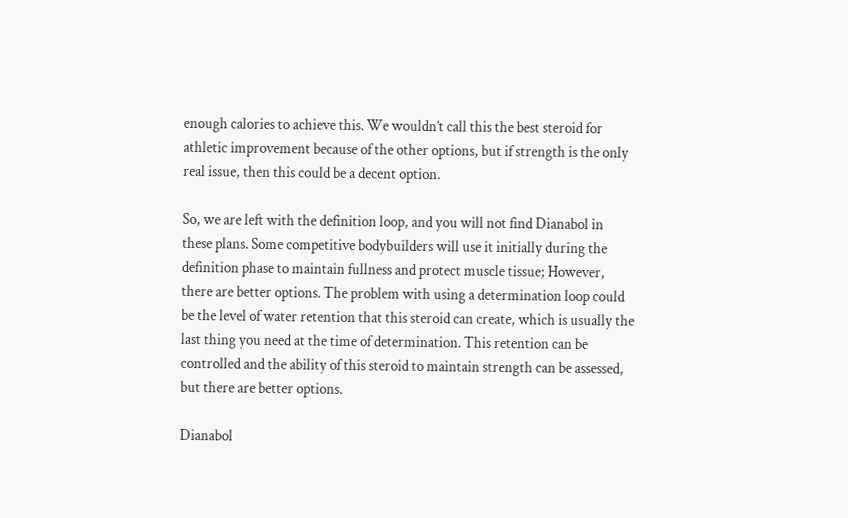enough calories to achieve this. We wouldn’t call this the best steroid for athletic improvement because of the other options, but if strength is the only real issue, then this could be a decent option.

So, we are left with the definition loop, and you will not find Dianabol in these plans. Some competitive bodybuilders will use it initially during the definition phase to maintain fullness and protect muscle tissue; However, there are better options. The problem with using a determination loop could be the level of water retention that this steroid can create, which is usually the last thing you need at the time of determination. This retention can be controlled and the ability of this steroid to maintain strength can be assessed, but there are better options.

Dianabol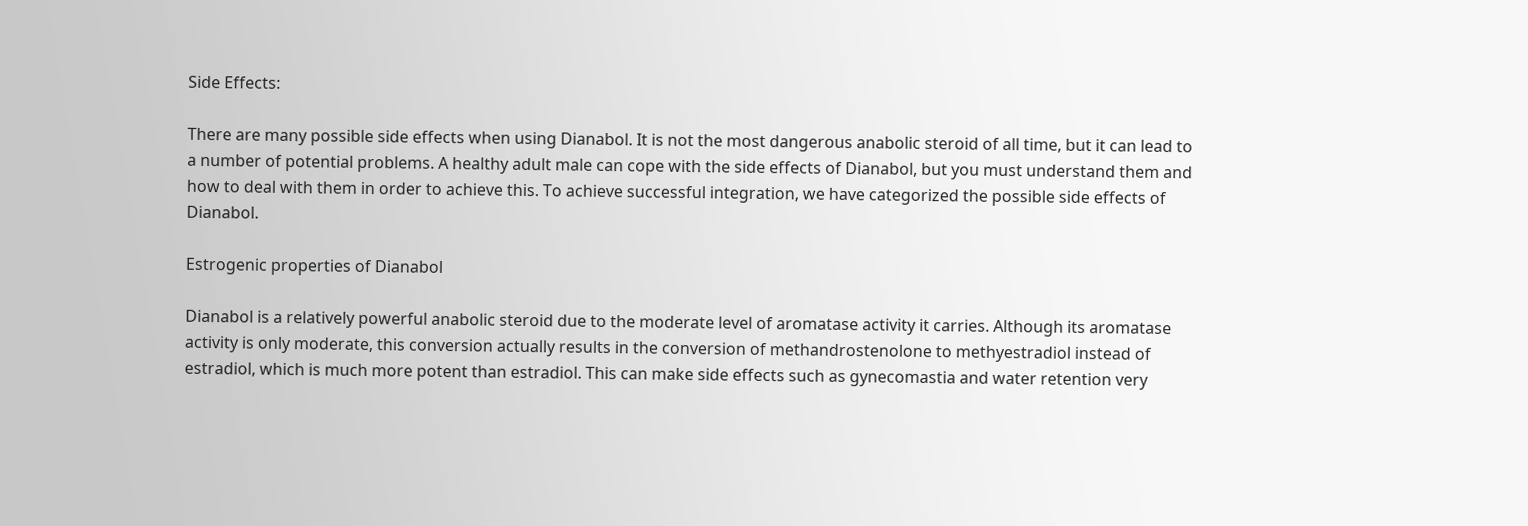Side Effects:

There are many possible side effects when using Dianabol. It is not the most dangerous anabolic steroid of all time, but it can lead to a number of potential problems. A healthy adult male can cope with the side effects of Dianabol, but you must understand them and how to deal with them in order to achieve this. To achieve successful integration, we have categorized the possible side effects of Dianabol.

Estrogenic properties of Dianabol

Dianabol is a relatively powerful anabolic steroid due to the moderate level of aromatase activity it carries. Although its aromatase activity is only moderate, this conversion actually results in the conversion of methandrostenolone to methyestradiol instead of estradiol, which is much more potent than estradiol. This can make side effects such as gynecomastia and water retention very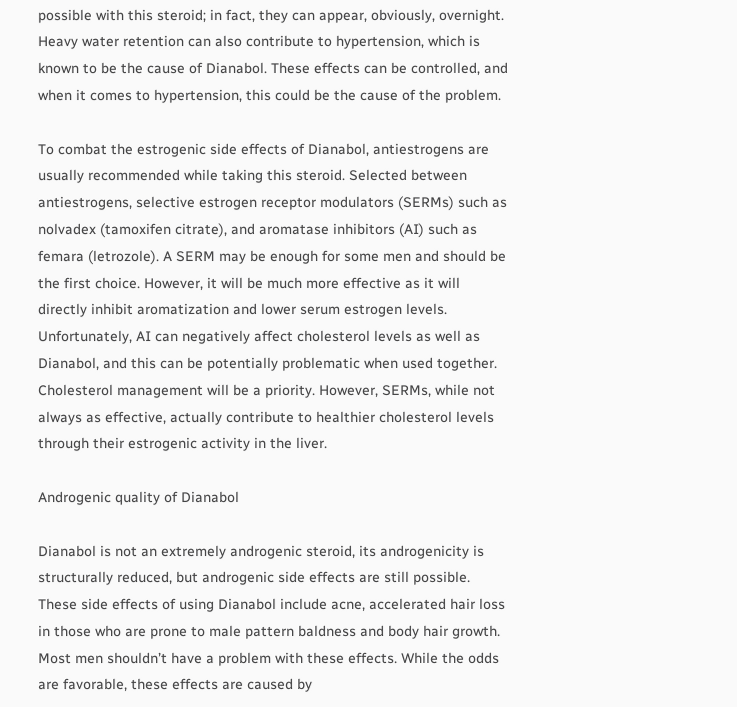possible with this steroid; in fact, they can appear, obviously, overnight. Heavy water retention can also contribute to hypertension, which is known to be the cause of Dianabol. These effects can be controlled, and when it comes to hypertension, this could be the cause of the problem.

To combat the estrogenic side effects of Dianabol, antiestrogens are usually recommended while taking this steroid. Selected between antiestrogens, selective estrogen receptor modulators (SERMs) such as nolvadex (tamoxifen citrate), and aromatase inhibitors (AI) such as femara (letrozole). A SERM may be enough for some men and should be the first choice. However, it will be much more effective as it will directly inhibit aromatization and lower serum estrogen levels. Unfortunately, AI can negatively affect cholesterol levels as well as Dianabol, and this can be potentially problematic when used together. Cholesterol management will be a priority. However, SERMs, while not always as effective, actually contribute to healthier cholesterol levels through their estrogenic activity in the liver.

Androgenic quality of Dianabol

Dianabol is not an extremely androgenic steroid, its androgenicity is structurally reduced, but androgenic side effects are still possible. These side effects of using Dianabol include acne, accelerated hair loss in those who are prone to male pattern baldness and body hair growth. Most men shouldn’t have a problem with these effects. While the odds are favorable, these effects are caused by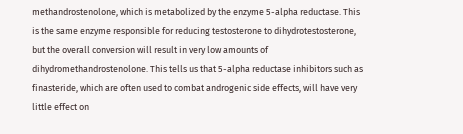methandrostenolone, which is metabolized by the enzyme 5-alpha reductase. This is the same enzyme responsible for reducing testosterone to dihydrotestosterone, but the overall conversion will result in very low amounts of dihydromethandrostenolone. This tells us that 5-alpha reductase inhibitors such as finasteride, which are often used to combat androgenic side effects, will have very little effect on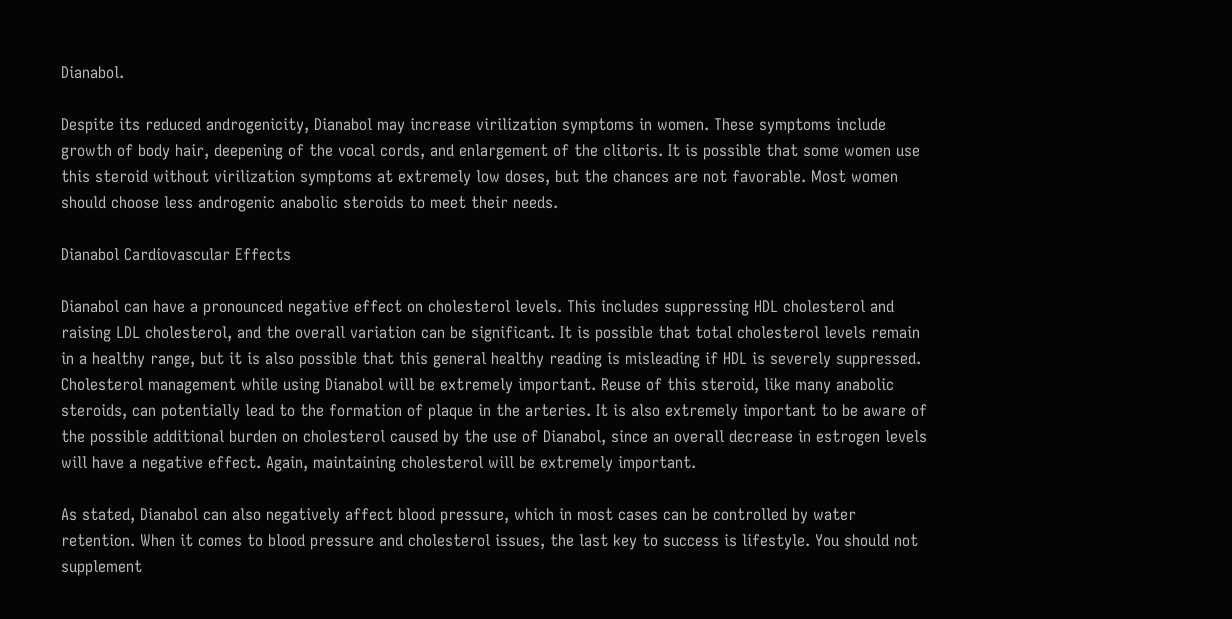Dianabol.

Despite its reduced androgenicity, Dianabol may increase virilization symptoms in women. These symptoms include growth of body hair, deepening of the vocal cords, and enlargement of the clitoris. It is possible that some women use this steroid without virilization symptoms at extremely low doses, but the chances are not favorable. Most women should choose less androgenic anabolic steroids to meet their needs.

Dianabol Cardiovascular Effects

Dianabol can have a pronounced negative effect on cholesterol levels. This includes suppressing HDL cholesterol and raising LDL cholesterol, and the overall variation can be significant. It is possible that total cholesterol levels remain in a healthy range, but it is also possible that this general healthy reading is misleading if HDL is severely suppressed. Cholesterol management while using Dianabol will be extremely important. Reuse of this steroid, like many anabolic steroids, can potentially lead to the formation of plaque in the arteries. It is also extremely important to be aware of the possible additional burden on cholesterol caused by the use of Dianabol, since an overall decrease in estrogen levels will have a negative effect. Again, maintaining cholesterol will be extremely important.

As stated, Dianabol can also negatively affect blood pressure, which in most cases can be controlled by water retention. When it comes to blood pressure and cholesterol issues, the last key to success is lifestyle. You should not supplement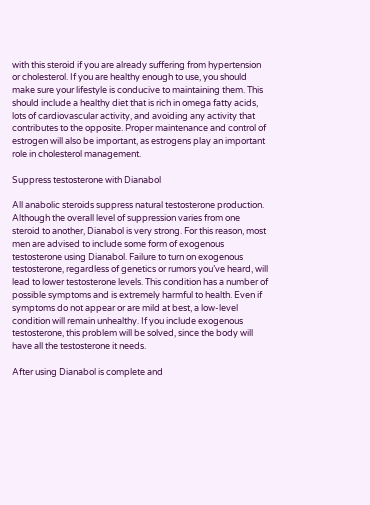with this steroid if you are already suffering from hypertension or cholesterol. If you are healthy enough to use, you should make sure your lifestyle is conducive to maintaining them. This should include a healthy diet that is rich in omega fatty acids, lots of cardiovascular activity, and avoiding any activity that contributes to the opposite. Proper maintenance and control of estrogen will also be important, as estrogens play an important role in cholesterol management.

Suppress testosterone with Dianabol

All anabolic steroids suppress natural testosterone production. Although the overall level of suppression varies from one steroid to another, Dianabol is very strong. For this reason, most men are advised to include some form of exogenous testosterone using Dianabol. Failure to turn on exogenous testosterone, regardless of genetics or rumors you’ve heard, will lead to lower testosterone levels. This condition has a number of possible symptoms and is extremely harmful to health. Even if symptoms do not appear or are mild at best, a low-level condition will remain unhealthy. If you include exogenous testosterone, this problem will be solved, since the body will have all the testosterone it needs.

After using Dianabol is complete and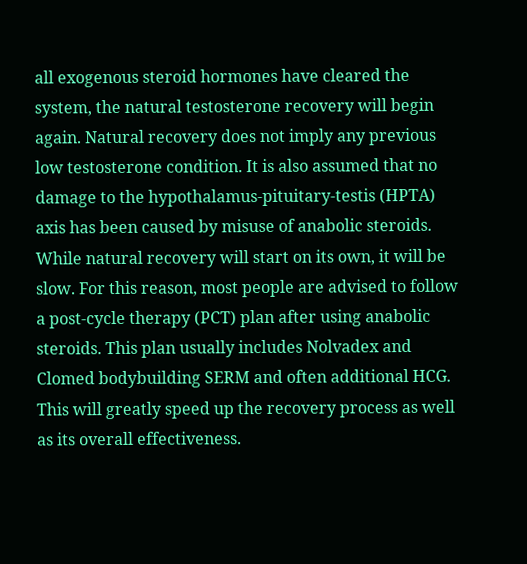all exogenous steroid hormones have cleared the system, the natural testosterone recovery will begin again. Natural recovery does not imply any previous low testosterone condition. It is also assumed that no damage to the hypothalamus-pituitary-testis (HPTA) axis has been caused by misuse of anabolic steroids. While natural recovery will start on its own, it will be slow. For this reason, most people are advised to follow a post-cycle therapy (PCT) plan after using anabolic steroids. This plan usually includes Nolvadex and Clomed bodybuilding SERM and often additional HCG. This will greatly speed up the recovery process as well as its overall effectiveness.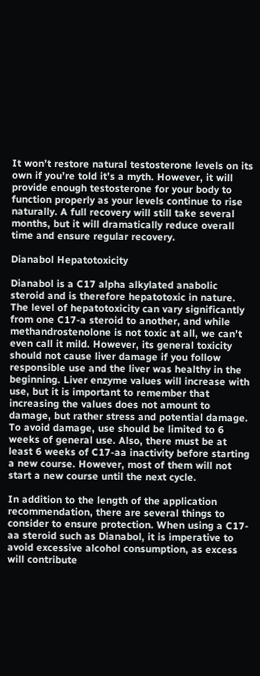It won’t restore natural testosterone levels on its own if you’re told it’s a myth. However, it will provide enough testosterone for your body to function properly as your levels continue to rise naturally. A full recovery will still take several months, but it will dramatically reduce overall time and ensure regular recovery.

Dianabol Hepatotoxicity

Dianabol is a C17 alpha alkylated anabolic steroid and is therefore hepatotoxic in nature. The level of hepatotoxicity can vary significantly from one C17-a steroid to another, and while methandrostenolone is not toxic at all, we can’t even call it mild. However, its general toxicity should not cause liver damage if you follow responsible use and the liver was healthy in the beginning. Liver enzyme values will increase with use, but it is important to remember that increasing the values does not amount to damage, but rather stress and potential damage. To avoid damage, use should be limited to 6 weeks of general use. Also, there must be at least 6 weeks of C17-aa inactivity before starting a new course. However, most of them will not start a new course until the next cycle.

In addition to the length of the application recommendation, there are several things to consider to ensure protection. When using a C17-aa steroid such as Dianabol, it is imperative to avoid excessive alcohol consumption, as excess will contribute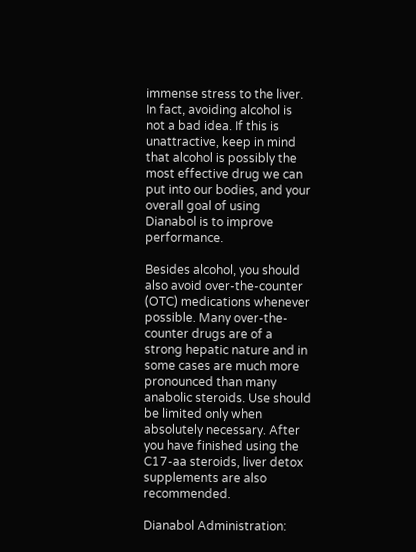immense stress to the liver. In fact, avoiding alcohol is not a bad idea. If this is unattractive, keep in mind that alcohol is possibly the most effective drug we can put into our bodies, and your overall goal of using Dianabol is to improve performance.

Besides alcohol, you should also avoid over-the-counter (OTC) medications whenever possible. Many over-the-counter drugs are of a strong hepatic nature and in some cases are much more pronounced than many anabolic steroids. Use should be limited only when absolutely necessary. After you have finished using the C17-aa steroids, liver detox supplements are also recommended.

Dianabol Administration: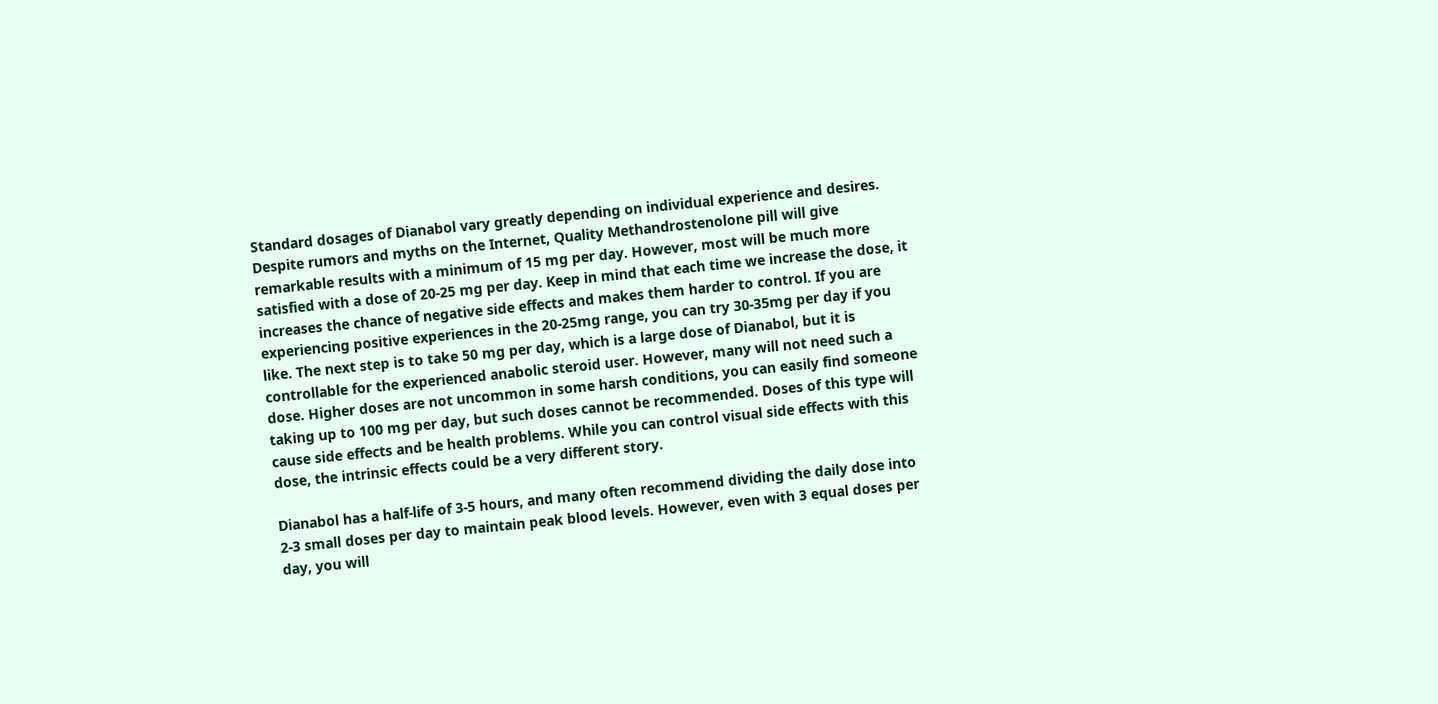Standard dosages of Dianabol vary greatly depending on individual experience and desires. Despite rumors and myths on the Internet, Quality Methandrostenolone pill will give remarkable results with a minimum of 15 mg per day. However, most will be much more satisfied with a dose of 20-25 mg per day. Keep in mind that each time we increase the dose, it increases the chance of negative side effects and makes them harder to control. If you are experiencing positive experiences in the 20-25mg range, you can try 30-35mg per day if you like. The next step is to take 50 mg per day, which is a large dose of Dianabol, but it is controllable for the experienced anabolic steroid user. However, many will not need such a dose. Higher doses are not uncommon in some harsh conditions, you can easily find someone taking up to 100 mg per day, but such doses cannot be recommended. Doses of this type will cause side effects and be health problems. While you can control visual side effects with this dose, the intrinsic effects could be a very different story.

Dianabol has a half-life of 3-5 hours, and many often recommend dividing the daily dose into 2-3 small doses per day to maintain peak blood levels. However, even with 3 equal doses per day, you will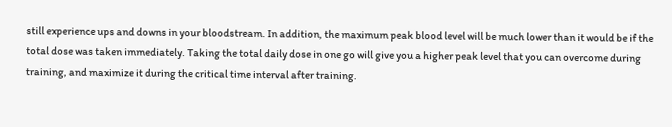still experience ups and downs in your bloodstream. In addition, the maximum peak blood level will be much lower than it would be if the total dose was taken immediately. Taking the total daily dose in one go will give you a higher peak level that you can overcome during training, and maximize it during the critical time interval after training.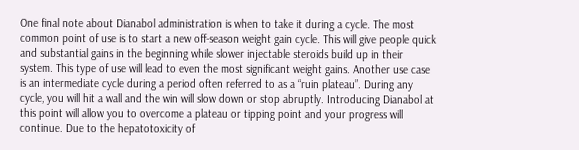One final note about Dianabol administration is when to take it during a cycle. The most common point of use is to start a new off-season weight gain cycle. This will give people quick and substantial gains in the beginning while slower injectable steroids build up in their system. This type of use will lead to even the most significant weight gains. Another use case is an intermediate cycle during a period often referred to as a “ruin plateau”. During any cycle, you will hit a wall and the win will slow down or stop abruptly. Introducing Dianabol at this point will allow you to overcome a plateau or tipping point and your progress will continue. Due to the hepatotoxicity of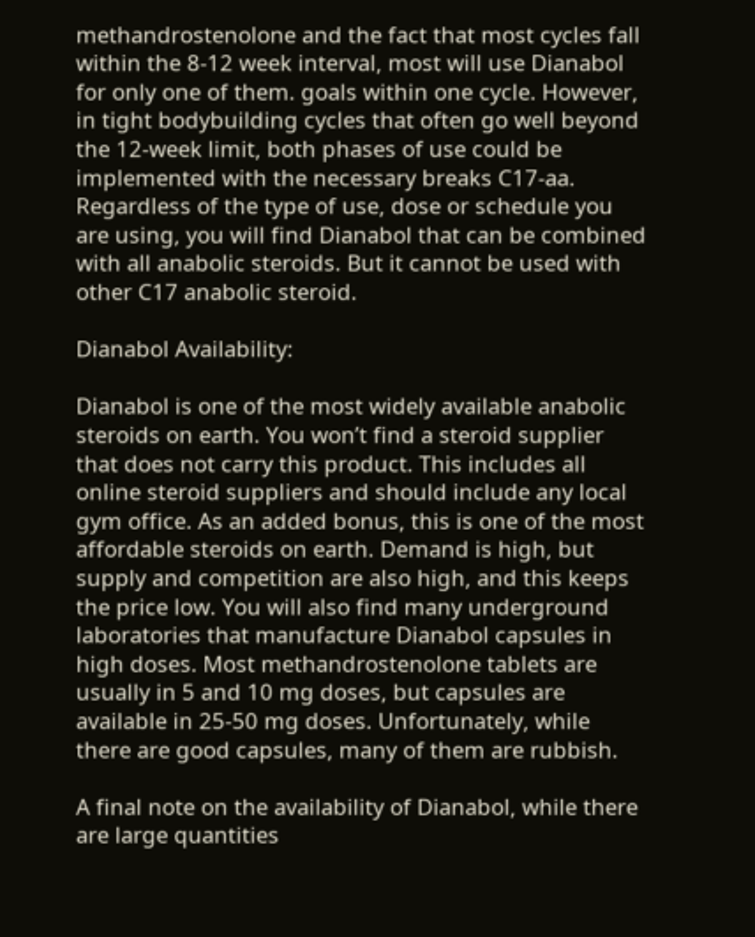methandrostenolone and the fact that most cycles fall within the 8-12 week interval, most will use Dianabol for only one of them. goals within one cycle. However, in tight bodybuilding cycles that often go well beyond the 12-week limit, both phases of use could be implemented with the necessary breaks C17-aa. Regardless of the type of use, dose or schedule you are using, you will find Dianabol that can be combined with all anabolic steroids. But it cannot be used with other C17 anabolic steroid.

Dianabol Availability:

Dianabol is one of the most widely available anabolic steroids on earth. You won’t find a steroid supplier that does not carry this product. This includes all online steroid suppliers and should include any local gym office. As an added bonus, this is one of the most affordable steroids on earth. Demand is high, but supply and competition are also high, and this keeps the price low. You will also find many underground laboratories that manufacture Dianabol capsules in high doses. Most methandrostenolone tablets are usually in 5 and 10 mg doses, but capsules are available in 25-50 mg doses. Unfortunately, while there are good capsules, many of them are rubbish.

A final note on the availability of Dianabol, while there are large quantities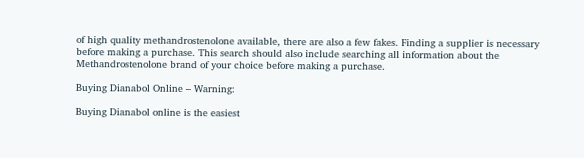of high quality methandrostenolone available, there are also a few fakes. Finding a supplier is necessary before making a purchase. This search should also include searching all information about the Methandrostenolone brand of your choice before making a purchase.

Buying Dianabol Online – Warning:

Buying Dianabol online is the easiest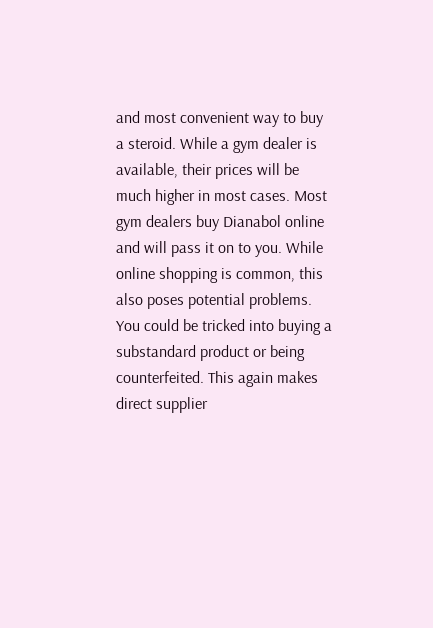and most convenient way to buy a steroid. While a gym dealer is available, their prices will be much higher in most cases. Most gym dealers buy Dianabol online and will pass it on to you. While online shopping is common, this also poses potential problems. You could be tricked into buying a substandard product or being counterfeited. This again makes direct supplier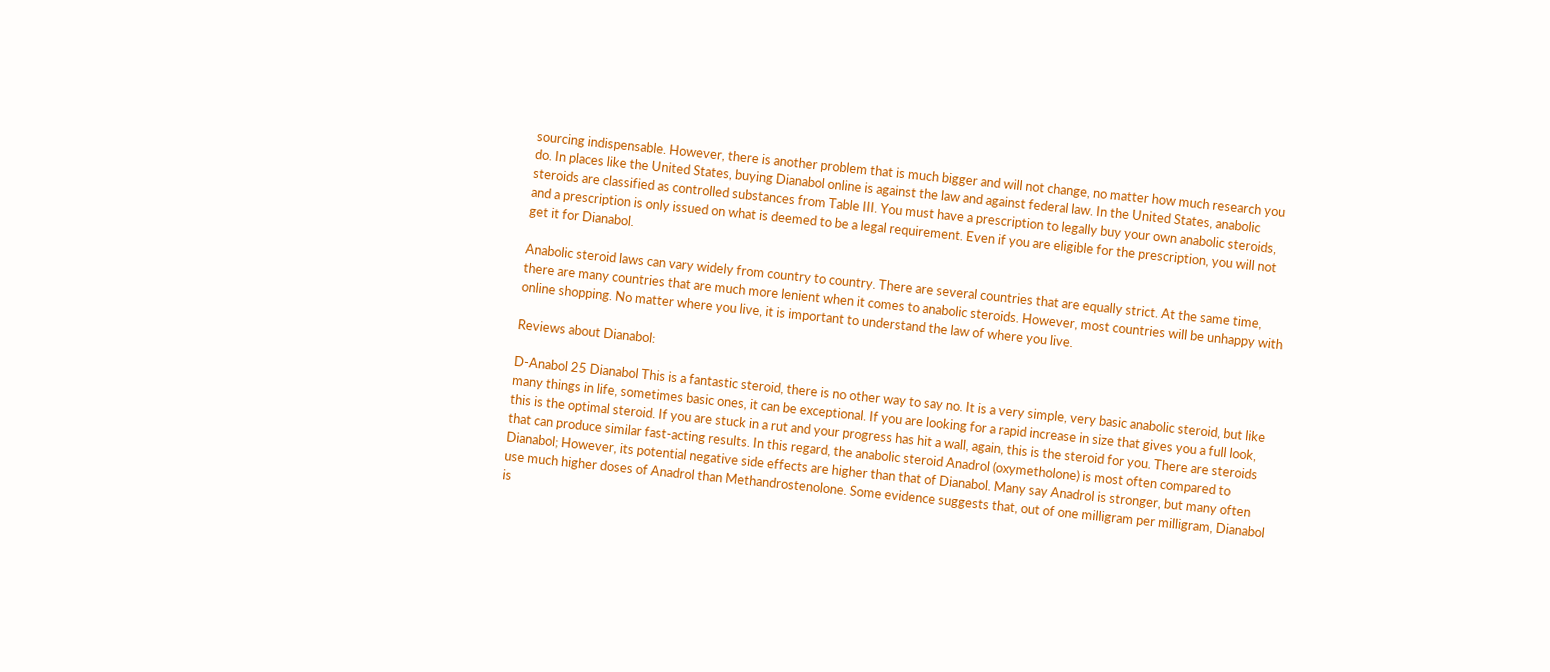sourcing indispensable. However, there is another problem that is much bigger and will not change, no matter how much research you do. In places like the United States, buying Dianabol online is against the law and against federal law. In the United States, anabolic steroids are classified as controlled substances from Table III. You must have a prescription to legally buy your own anabolic steroids, and a prescription is only issued on what is deemed to be a legal requirement. Even if you are eligible for the prescription, you will not get it for Dianabol.

Anabolic steroid laws can vary widely from country to country. There are several countries that are equally strict. At the same time, there are many countries that are much more lenient when it comes to anabolic steroids. However, most countries will be unhappy with online shopping. No matter where you live, it is important to understand the law of where you live.

Reviews about Dianabol:

D-Anabol 25 Dianabol This is a fantastic steroid, there is no other way to say no. It is a very simple, very basic anabolic steroid, but like many things in life, sometimes basic ones, it can be exceptional. If you are looking for a rapid increase in size that gives you a full look, this is the optimal steroid. If you are stuck in a rut and your progress has hit a wall, again, this is the steroid for you. There are steroids that can produce similar fast-acting results. In this regard, the anabolic steroid Anadrol (oxymetholone) is most often compared to Dianabol; However, its potential negative side effects are higher than that of Dianabol. Many say Anadrol is stronger, but many often use much higher doses of Anadrol than Methandrostenolone. Some evidence suggests that, out of one milligram per milligram, Dianabol is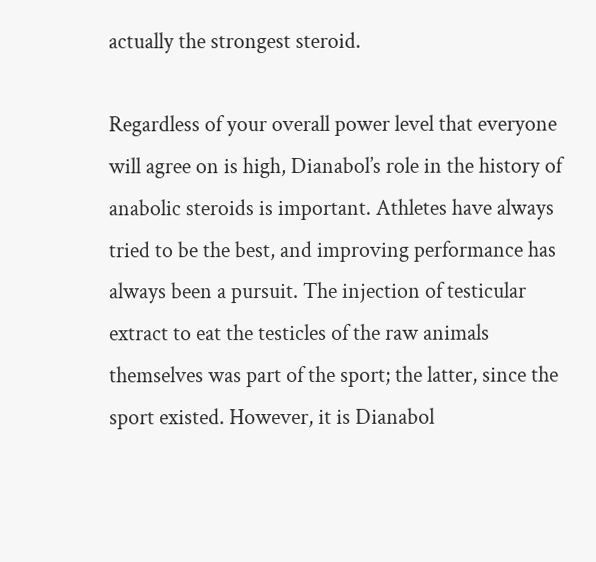actually the strongest steroid.

Regardless of your overall power level that everyone will agree on is high, Dianabol’s role in the history of anabolic steroids is important. Athletes have always tried to be the best, and improving performance has always been a pursuit. The injection of testicular extract to eat the testicles of the raw animals themselves was part of the sport; the latter, since the sport existed. However, it is Dianabol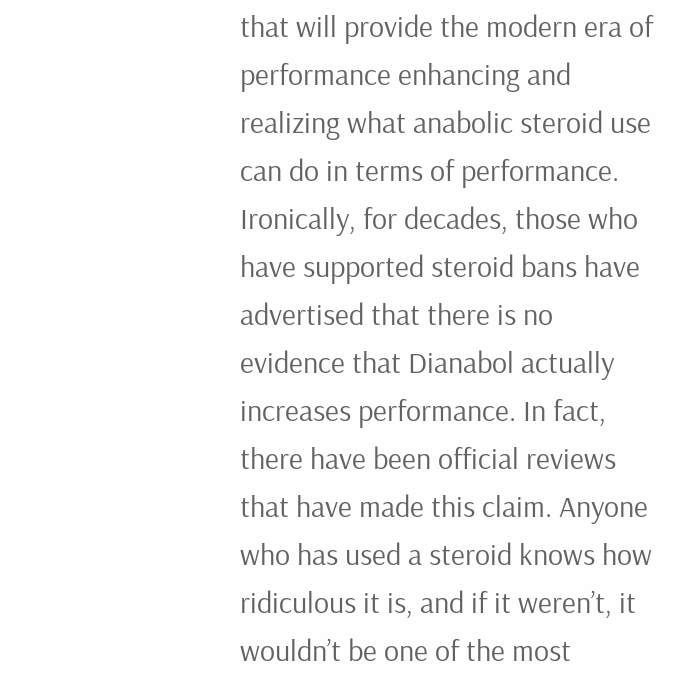that will provide the modern era of performance enhancing and realizing what anabolic steroid use can do in terms of performance. Ironically, for decades, those who have supported steroid bans have advertised that there is no evidence that Dianabol actually increases performance. In fact, there have been official reviews that have made this claim. Anyone who has used a steroid knows how ridiculous it is, and if it weren’t, it wouldn’t be one of the most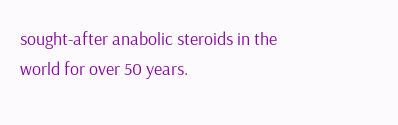sought-after anabolic steroids in the world for over 50 years.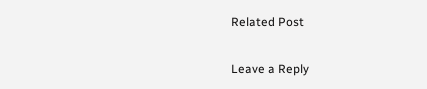Related Post

Leave a Reply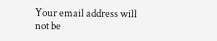Your email address will not be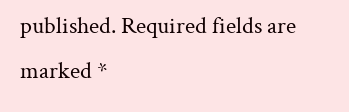published. Required fields are marked *